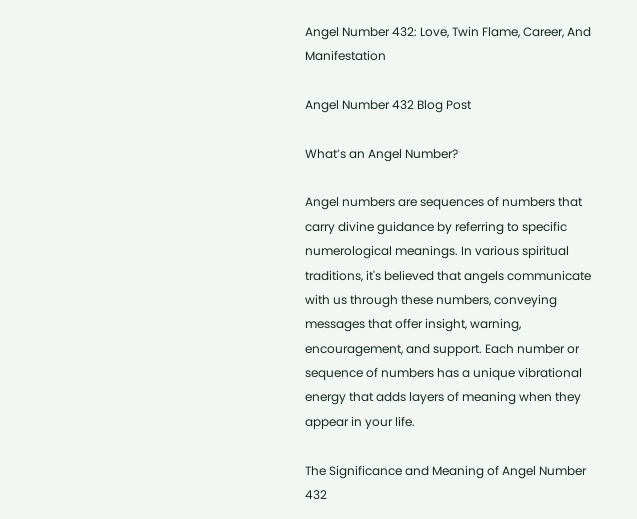Angel Number 432: Love, Twin Flame, Career, And Manifestation

Angel Number 432 Blog Post

What’s an Angel Number?

Angel numbers are sequences of numbers that carry divine guidance by referring to specific numerological meanings. In various spiritual traditions, it's believed that angels communicate with us through these numbers, conveying messages that offer insight, warning, encouragement, and support. Each number or sequence of numbers has a unique vibrational energy that adds layers of meaning when they appear in your life.

The Significance and Meaning of Angel Number 432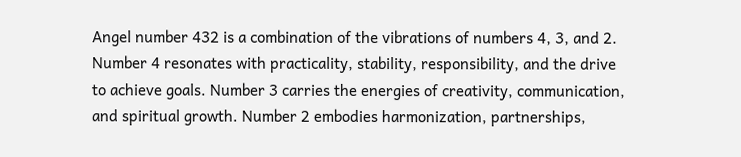Angel number 432 is a combination of the vibrations of numbers 4, 3, and 2. Number 4 resonates with practicality, stability, responsibility, and the drive to achieve goals. Number 3 carries the energies of creativity, communication, and spiritual growth. Number 2 embodies harmonization, partnerships,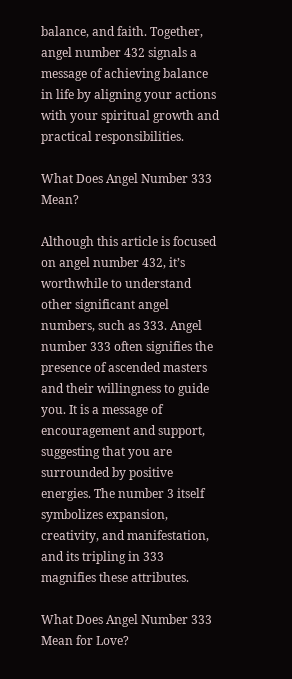balance, and faith. Together, angel number 432 signals a message of achieving balance in life by aligning your actions with your spiritual growth and practical responsibilities.

What Does Angel Number 333 Mean?

Although this article is focused on angel number 432, it’s worthwhile to understand other significant angel numbers, such as 333. Angel number 333 often signifies the presence of ascended masters and their willingness to guide you. It is a message of encouragement and support, suggesting that you are surrounded by positive energies. The number 3 itself symbolizes expansion, creativity, and manifestation, and its tripling in 333 magnifies these attributes.

What Does Angel Number 333 Mean for Love?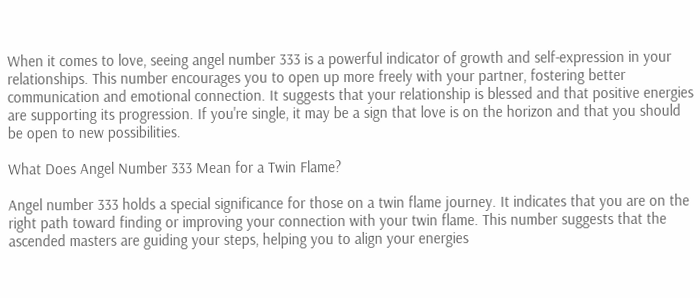When it comes to love, seeing angel number 333 is a powerful indicator of growth and self-expression in your relationships. This number encourages you to open up more freely with your partner, fostering better communication and emotional connection. It suggests that your relationship is blessed and that positive energies are supporting its progression. If you're single, it may be a sign that love is on the horizon and that you should be open to new possibilities.

What Does Angel Number 333 Mean for a Twin Flame?

Angel number 333 holds a special significance for those on a twin flame journey. It indicates that you are on the right path toward finding or improving your connection with your twin flame. This number suggests that the ascended masters are guiding your steps, helping you to align your energies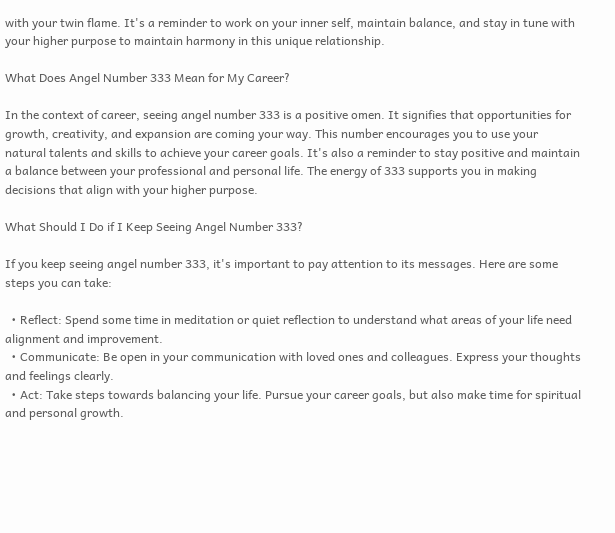with your twin flame. It's a reminder to work on your inner self, maintain balance, and stay in tune with your higher purpose to maintain harmony in this unique relationship.

What Does Angel Number 333 Mean for My Career?

In the context of career, seeing angel number 333 is a positive omen. It signifies that opportunities for growth, creativity, and expansion are coming your way. This number encourages you to use your natural talents and skills to achieve your career goals. It's also a reminder to stay positive and maintain a balance between your professional and personal life. The energy of 333 supports you in making decisions that align with your higher purpose.

What Should I Do if I Keep Seeing Angel Number 333?

If you keep seeing angel number 333, it's important to pay attention to its messages. Here are some steps you can take:

  • Reflect: Spend some time in meditation or quiet reflection to understand what areas of your life need alignment and improvement.
  • Communicate: Be open in your communication with loved ones and colleagues. Express your thoughts and feelings clearly.
  • Act: Take steps towards balancing your life. Pursue your career goals, but also make time for spiritual and personal growth.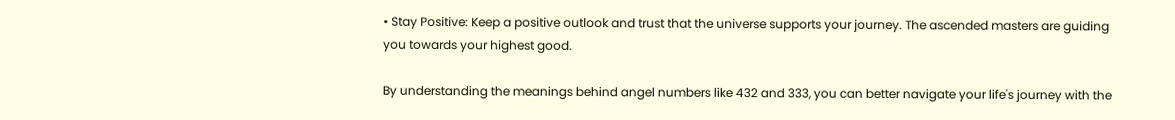• Stay Positive: Keep a positive outlook and trust that the universe supports your journey. The ascended masters are guiding you towards your highest good.

By understanding the meanings behind angel numbers like 432 and 333, you can better navigate your life's journey with the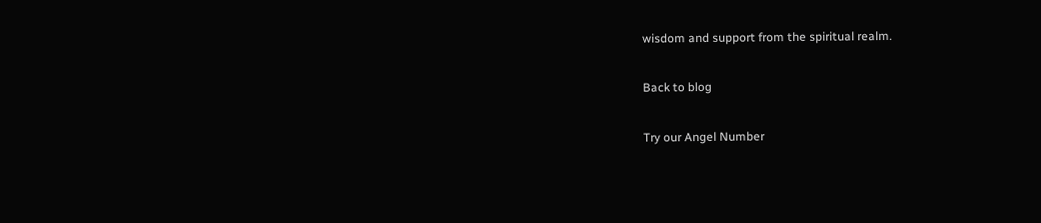wisdom and support from the spiritual realm.

Back to blog

Try our Angel Number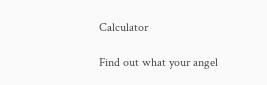Calculator

Find out what your angel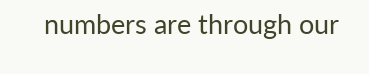numbers are through our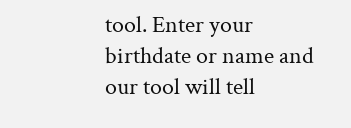tool. Enter your birthdate or name and our tool will tell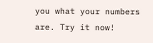you what your numbers are. Try it now!